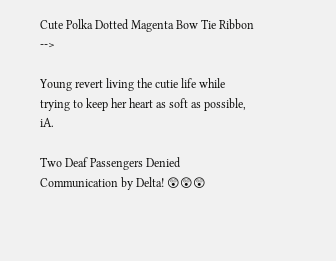Cute Polka Dotted Magenta Bow Tie Ribbon -->

Young revert living the cutie life while trying to keep her heart as soft as possible, iA.

Two Deaf Passengers Denied Communication by Delta! 😲😲😲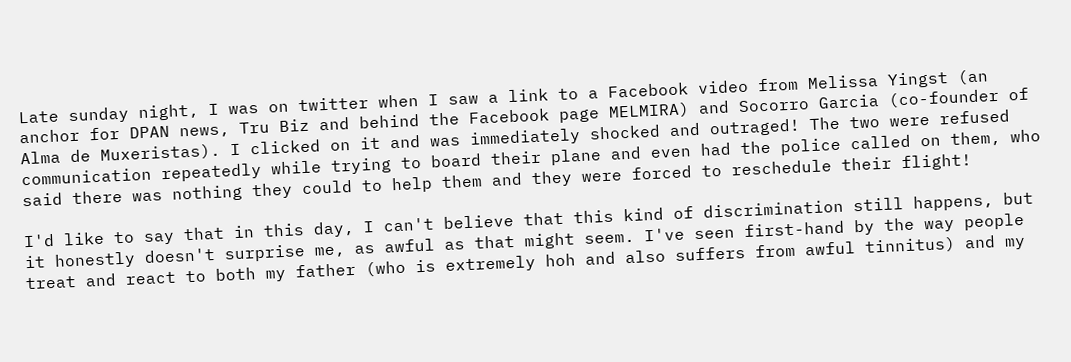Late sunday night, I was on twitter when I saw a link to a Facebook video from Melissa Yingst (an anchor for DPAN news, Tru Biz and behind the Facebook page MELMIRA) and Socorro Garcia (co-founder of Alma de Muxeristas). I clicked on it and was immediately shocked and outraged! The two were refused communication repeatedly while trying to board their plane and even had the police called on them, who said there was nothing they could to help them and they were forced to reschedule their flight!

I'd like to say that in this day, I can't believe that this kind of discrimination still happens, but it honestly doesn't surprise me, as awful as that might seem. I've seen first-hand by the way people treat and react to both my father (who is extremely hoh and also suffers from awful tinnitus) and my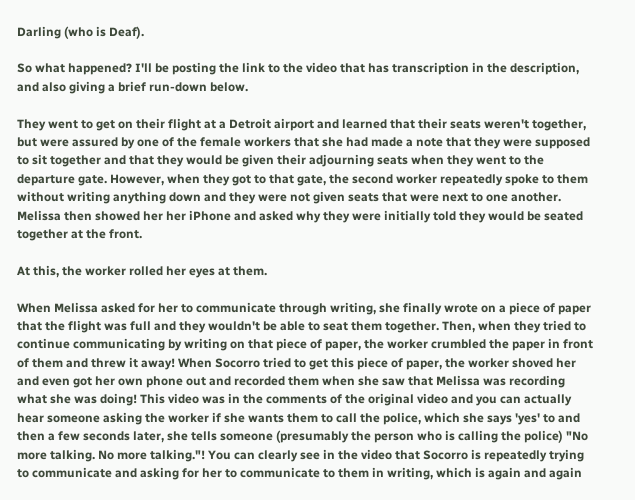Darling (who is Deaf).

So what happened? I'll be posting the link to the video that has transcription in the description, and also giving a brief run-down below.

They went to get on their flight at a Detroit airport and learned that their seats weren't together, but were assured by one of the female workers that she had made a note that they were supposed to sit together and that they would be given their adjourning seats when they went to the departure gate. However, when they got to that gate, the second worker repeatedly spoke to them without writing anything down and they were not given seats that were next to one another. Melissa then showed her her iPhone and asked why they were initially told they would be seated together at the front.

At this, the worker rolled her eyes at them.

When Melissa asked for her to communicate through writing, she finally wrote on a piece of paper that the flight was full and they wouldn't be able to seat them together. Then, when they tried to continue communicating by writing on that piece of paper, the worker crumbled the paper in front of them and threw it away! When Socorro tried to get this piece of paper, the worker shoved her and even got her own phone out and recorded them when she saw that Melissa was recording what she was doing! This video was in the comments of the original video and you can actually hear someone asking the worker if she wants them to call the police, which she says 'yes' to and then a few seconds later, she tells someone (presumably the person who is calling the police) "No more talking. No more talking."! You can clearly see in the video that Socorro is repeatedly trying to communicate and asking for her to communicate to them in writing, which is again and again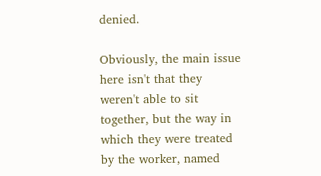denied.

Obviously, the main issue here isn't that they weren't able to sit together, but the way in which they were treated by the worker, named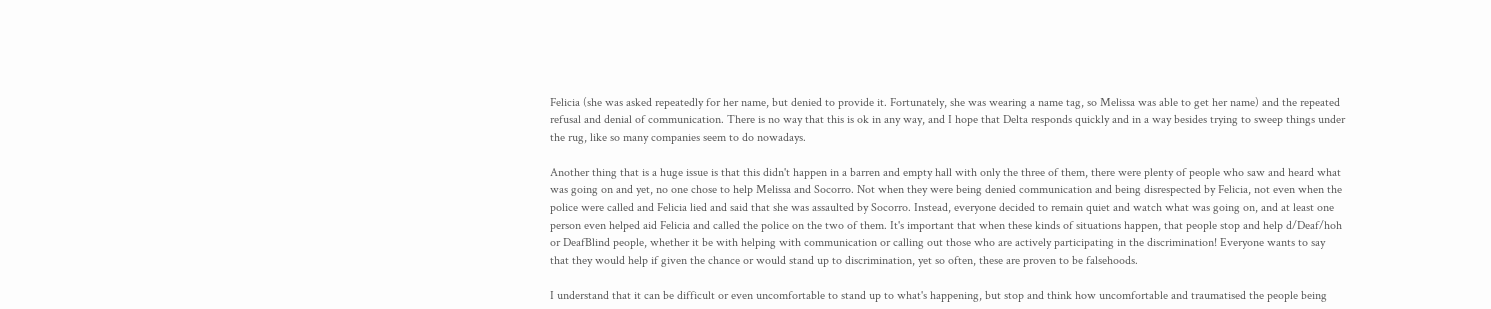Felicia (she was asked repeatedly for her name, but denied to provide it. Fortunately, she was wearing a name tag, so Melissa was able to get her name) and the repeated refusal and denial of communication. There is no way that this is ok in any way, and I hope that Delta responds quickly and in a way besides trying to sweep things under the rug, like so many companies seem to do nowadays.

Another thing that is a huge issue is that this didn't happen in a barren and empty hall with only the three of them, there were plenty of people who saw and heard what was going on and yet, no one chose to help Melissa and Socorro. Not when they were being denied communication and being disrespected by Felicia, not even when the police were called and Felicia lied and said that she was assaulted by Socorro. Instead, everyone decided to remain quiet and watch what was going on, and at least one person even helped aid Felicia and called the police on the two of them. It's important that when these kinds of situations happen, that people stop and help d/Deaf/hoh or DeafBlind people, whether it be with helping with communication or calling out those who are actively participating in the discrimination! Everyone wants to say that they would help if given the chance or would stand up to discrimination, yet so often, these are proven to be falsehoods.

I understand that it can be difficult or even uncomfortable to stand up to what's happening, but stop and think how uncomfortable and traumatised the people being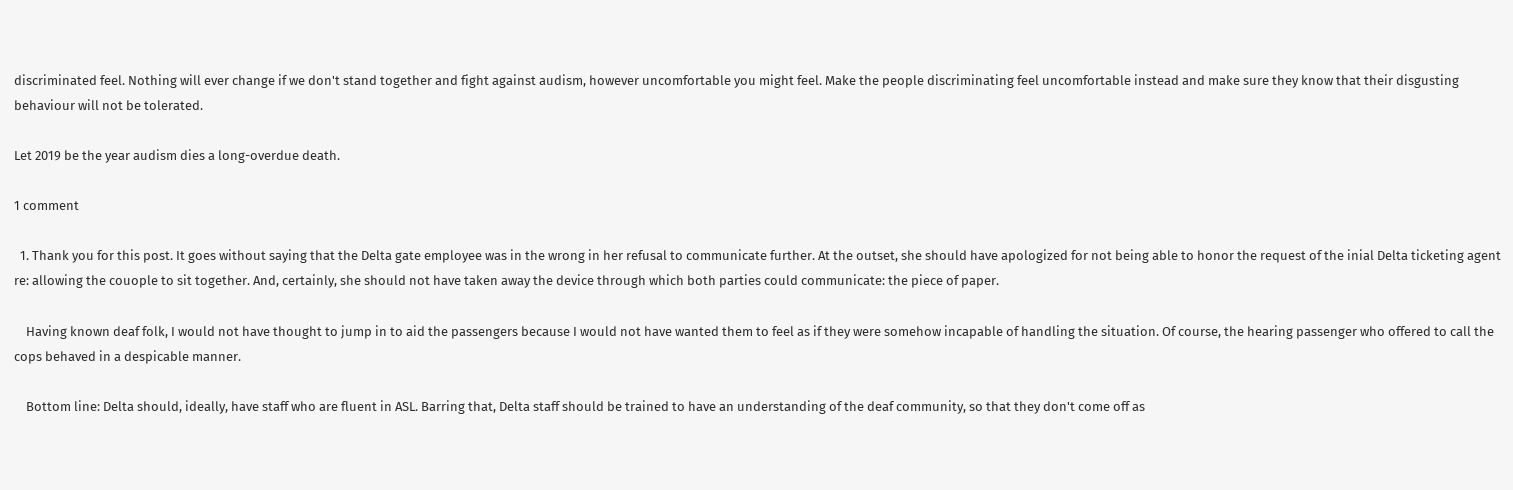discriminated feel. Nothing will ever change if we don't stand together and fight against audism, however uncomfortable you might feel. Make the people discriminating feel uncomfortable instead and make sure they know that their disgusting behaviour will not be tolerated.

Let 2019 be the year audism dies a long-overdue death.

1 comment

  1. Thank you for this post. It goes without saying that the Delta gate employee was in the wrong in her refusal to communicate further. At the outset, she should have apologized for not being able to honor the request of the inial Delta ticketing agent re: allowing the couople to sit together. And, certainly, she should not have taken away the device through which both parties could communicate: the piece of paper.

    Having known deaf folk, I would not have thought to jump in to aid the passengers because I would not have wanted them to feel as if they were somehow incapable of handling the situation. Of course, the hearing passenger who offered to call the cops behaved in a despicable manner.

    Bottom line: Delta should, ideally, have staff who are fluent in ASL. Barring that, Delta staff should be trained to have an understanding of the deaf community, so that they don't come off as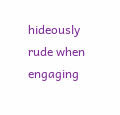hideously rude when engaging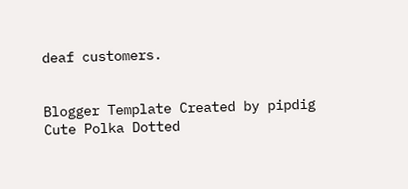deaf customers.


Blogger Template Created by pipdig
Cute Polka Dotted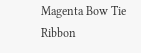Magenta Bow Tie Ribbon